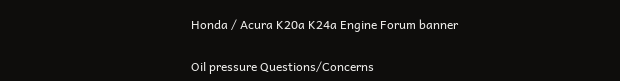Honda / Acura K20a K24a Engine Forum banner

Oil pressure Questions/Concerns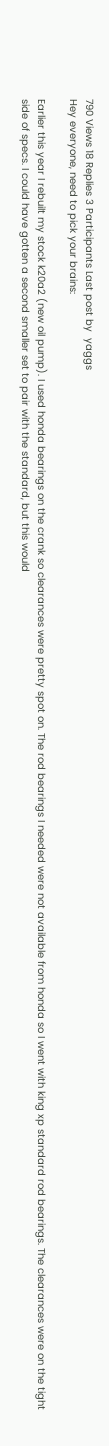790 Views 18 Replies 3 Participants Last post by  yaggs
Hey everyone, need to pick your brains:

Earlier this year I rebuilt my stock k20a2 (new oil pump). I used honda bearings on the crank so clearances were pretty spot on. The rod bearings I needed were not available from honda so I went with king xp standard rod bearings. The clearances were on the tight side of specs. I could have gotten a second smaller set to pair with the standard, but this would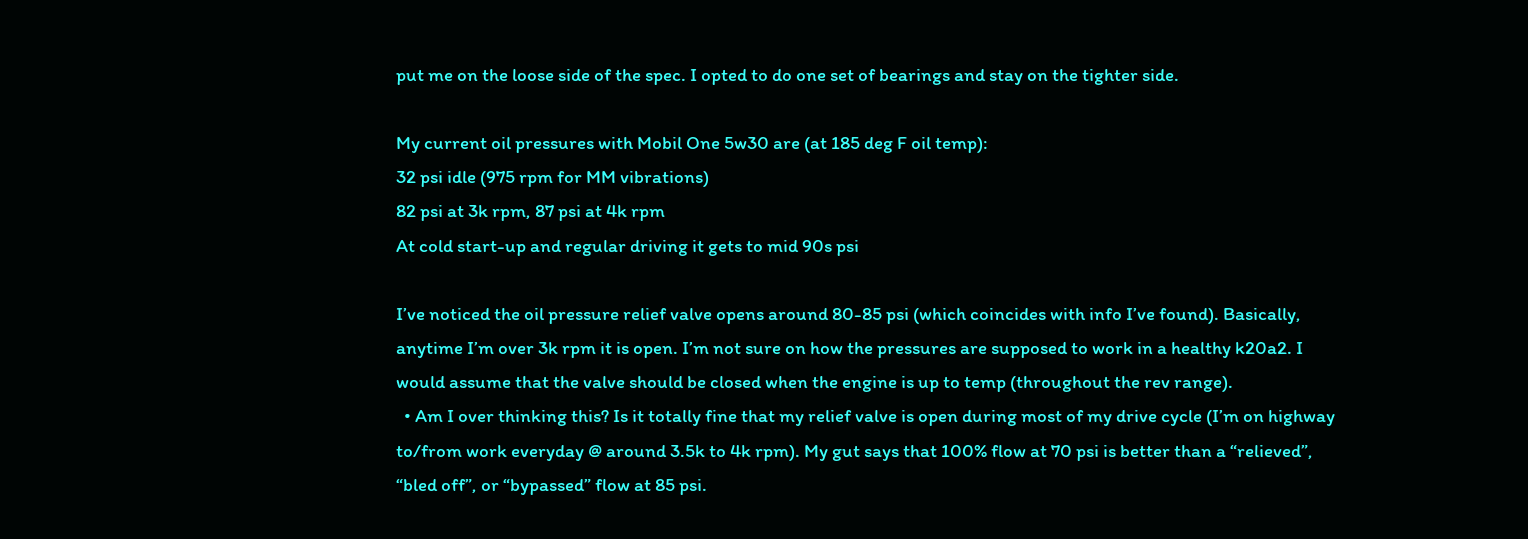put me on the loose side of the spec. I opted to do one set of bearings and stay on the tighter side.

My current oil pressures with Mobil One 5w30 are (at 185 deg F oil temp):
32 psi idle (975 rpm for MM vibrations)
82 psi at 3k rpm, 87 psi at 4k rpm
At cold start-up and regular driving it gets to mid 90s psi

I’ve noticed the oil pressure relief valve opens around 80-85 psi (which coincides with info I’ve found). Basically, anytime I’m over 3k rpm it is open. I’m not sure on how the pressures are supposed to work in a healthy k20a2. I would assume that the valve should be closed when the engine is up to temp (throughout the rev range).
  • Am I over thinking this? Is it totally fine that my relief valve is open during most of my drive cycle (I’m on highway to/from work everyday @ around 3.5k to 4k rpm). My gut says that 100% flow at 70 psi is better than a “relieved”, “bled off”, or “bypassed” flow at 85 psi.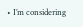• I’m considering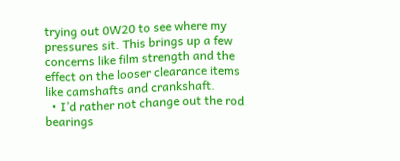trying out 0W20 to see where my pressures sit. This brings up a few concerns like film strength and the effect on the looser clearance items like camshafts and crankshaft.
  • I’d rather not change out the rod bearings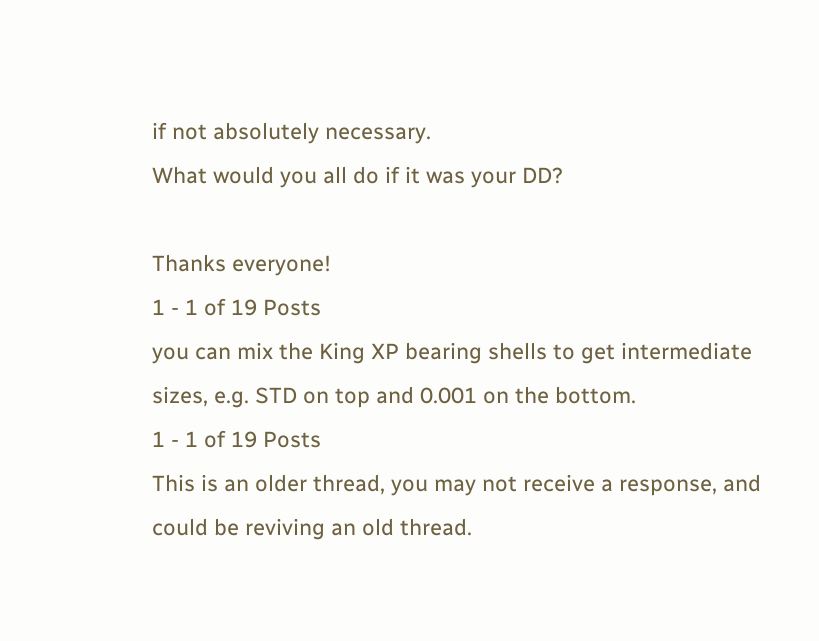if not absolutely necessary.
What would you all do if it was your DD?

Thanks everyone!
1 - 1 of 19 Posts
you can mix the King XP bearing shells to get intermediate sizes, e.g. STD on top and 0.001 on the bottom.
1 - 1 of 19 Posts
This is an older thread, you may not receive a response, and could be reviving an old thread.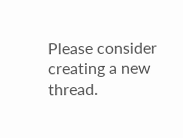Please consider creating a new thread.